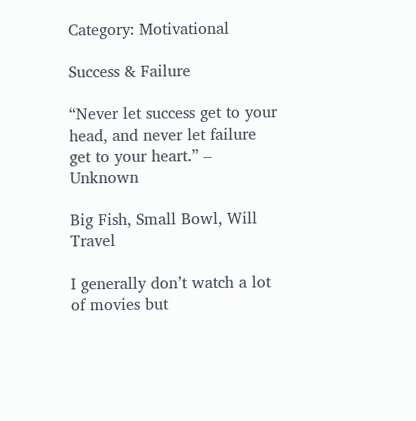Category: Motivational

Success & Failure

“Never let success get to your head, and never let failure get to your heart.” – Unknown

Big Fish, Small Bowl, Will Travel

I generally don’t watch a lot of movies but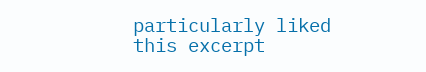particularly liked this excerpt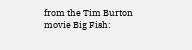from the Tim Burton movie Big Fish: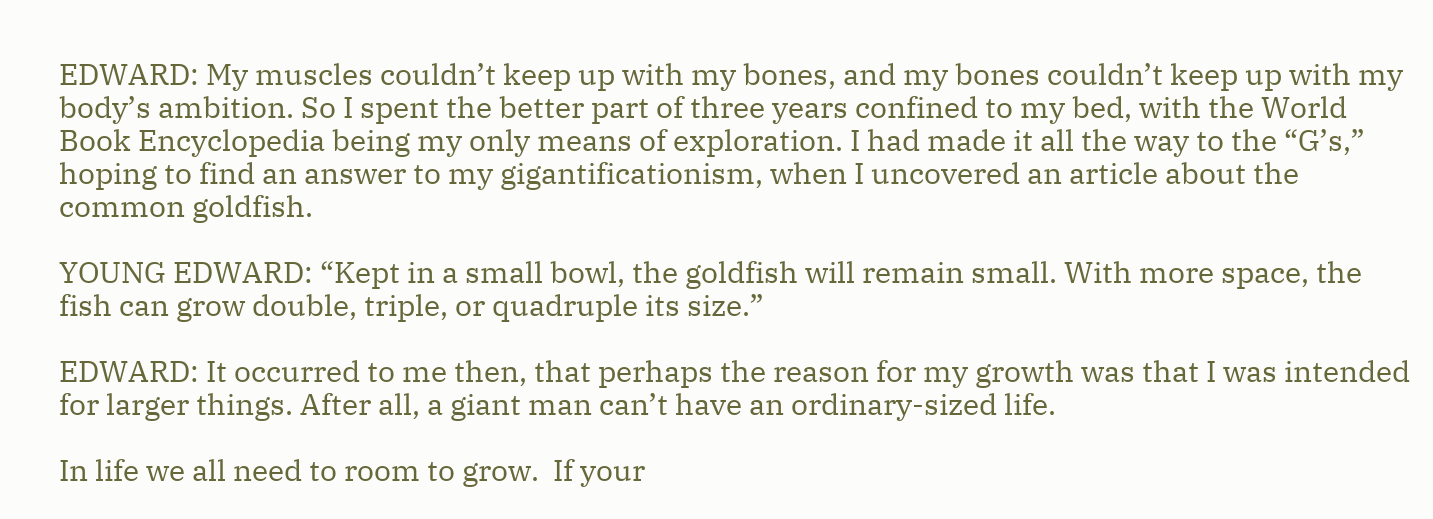EDWARD: My muscles couldn’t keep up with my bones, and my bones couldn’t keep up with my body’s ambition. So I spent the better part of three years confined to my bed, with the World Book Encyclopedia being my only means of exploration. I had made it all the way to the “G’s,” hoping to find an answer to my gigantificationism, when I uncovered an article about the common goldfish.

YOUNG EDWARD: “Kept in a small bowl, the goldfish will remain small. With more space, the fish can grow double, triple, or quadruple its size.”

EDWARD: It occurred to me then, that perhaps the reason for my growth was that I was intended for larger things. After all, a giant man can’t have an ordinary-sized life.

In life we all need to room to grow.  If your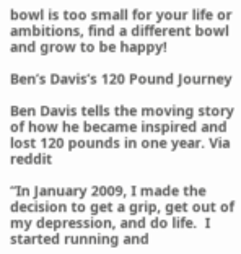bowl is too small for your life or ambitions, find a different bowl and grow to be happy!

Ben’s Davis’s 120 Pound Journey

Ben Davis tells the moving story of how he became inspired and lost 120 pounds in one year. Via reddit

“In January 2009, I made the decision to get a grip, get out of my depression, and do life.  I started running and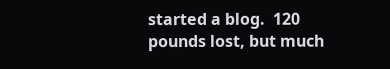started a blog.  120 pounds lost, but much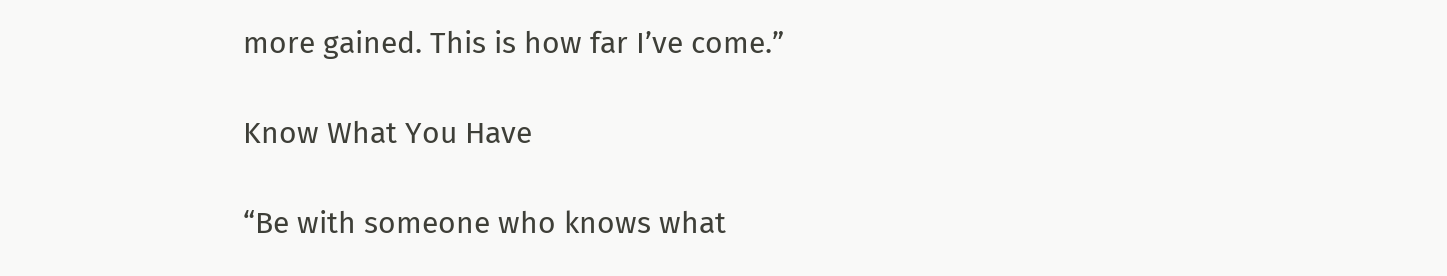more gained. This is how far I’ve come.”

Know What You Have

“Be with someone who knows what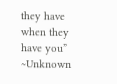they have when they have you” ~Unknown